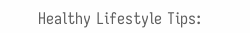Healthy Lifestyle Tips: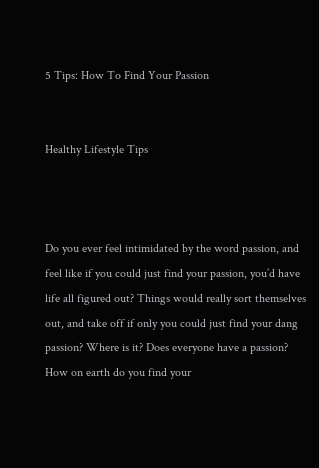5 Tips: How To Find Your Passion


Healthy Lifestyle Tips



Do you ever feel intimidated by the word passion, and feel like if you could just find your passion, you’d have life all figured out? Things would really sort themselves out, and take off if only you could just find your dang passion? Where is it? Does everyone have a passion? How on earth do you find your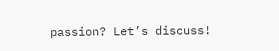passion? Let’s discuss!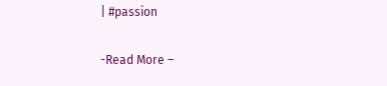| #passion

-Read More –